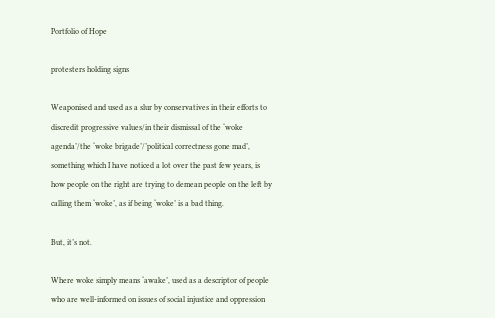Portfolio of Hope

protesters holding signs

Weaponised and used as a slur by conservatives in their efforts to discredit progressive values/in their dismissal of the ‘woke agenda’/the ‘woke brigade’/’political correctness gone mad’, something which I have noticed a lot over the past few years, is how people on the right are trying to demean people on the left by calling them ‘woke’, as if being ‘woke’ is a bad thing.

But, it’s not.

Where woke simply means ‘awake’, used as a descriptor of people who are well-informed on issues of social injustice and oppression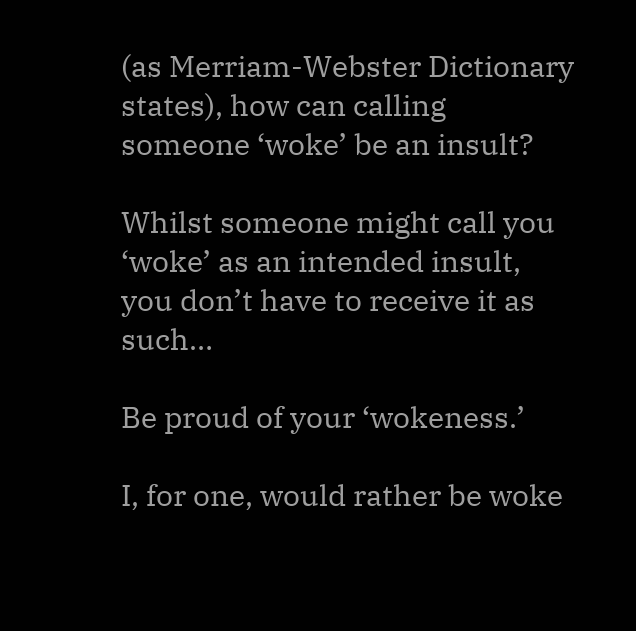(as Merriam-Webster Dictionary states), how can calling someone ‘woke’ be an insult?

Whilst someone might call you ‘woke’ as an intended insult, you don’t have to receive it as such…

Be proud of your ‘wokeness.’

I, for one, would rather be woke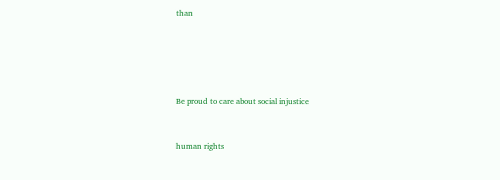than





Be proud to care about social injustice


human rights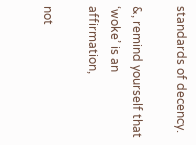standards of decency.

&, remind yourself that ‘woke’ is an affirmation,

not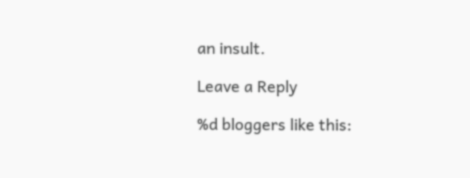an insult.

Leave a Reply

%d bloggers like this: